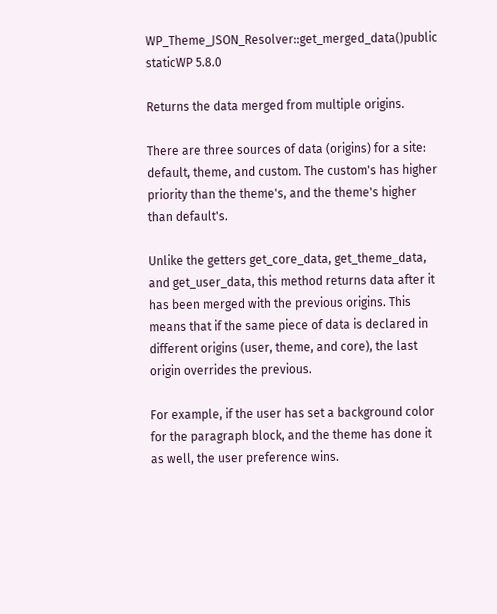WP_Theme_JSON_Resolver::get_merged_data()public staticWP 5.8.0

Returns the data merged from multiple origins.

There are three sources of data (origins) for a site: default, theme, and custom. The custom's has higher priority than the theme's, and the theme's higher than default's.

Unlike the getters get_core_data, get_theme_data, and get_user_data, this method returns data after it has been merged with the previous origins. This means that if the same piece of data is declared in different origins (user, theme, and core), the last origin overrides the previous.

For example, if the user has set a background color for the paragraph block, and the theme has done it as well, the user preference wins.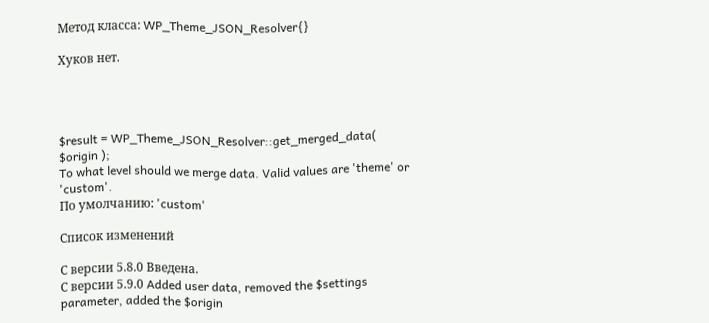Метод класса: WP_Theme_JSON_Resolver{}

Хуков нет.




$result = WP_Theme_JSON_Resolver::get_merged_data( $origin );
To what level should we merge data. Valid values are 'theme' or 'custom'.
По умолчанию: 'custom'

Список изменений

С версии 5.8.0 Введена.
С версии 5.9.0 Added user data, removed the $settings parameter, added the $origin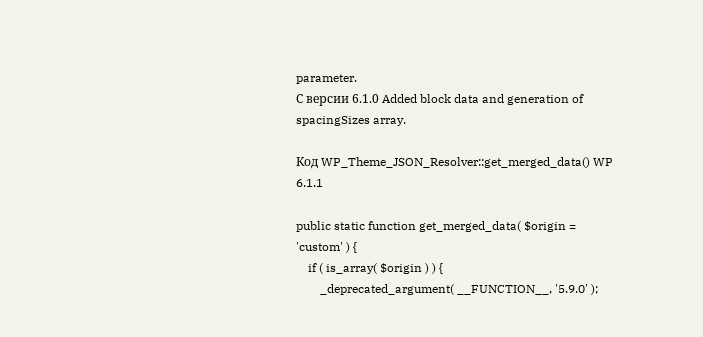parameter.
С версии 6.1.0 Added block data and generation of spacingSizes array.

Код WP_Theme_JSON_Resolver::get_merged_data() WP 6.1.1

public static function get_merged_data( $origin = 'custom' ) {
    if ( is_array( $origin ) ) {
        _deprecated_argument( __FUNCTION__, '5.9.0' );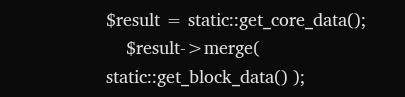$result = static::get_core_data();
    $result->merge( static::get_block_data() );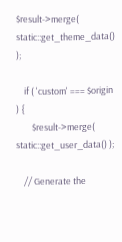$result->merge( static::get_theme_data() );

    if ( 'custom' === $origin ) {
        $result->merge( static::get_user_data() );

    // Generate the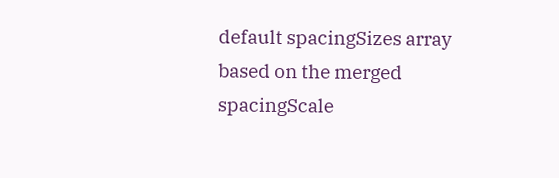default spacingSizes array based on the merged spacingScale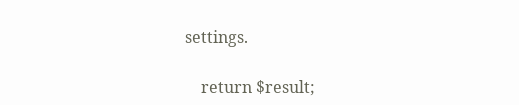settings.

    return $result;